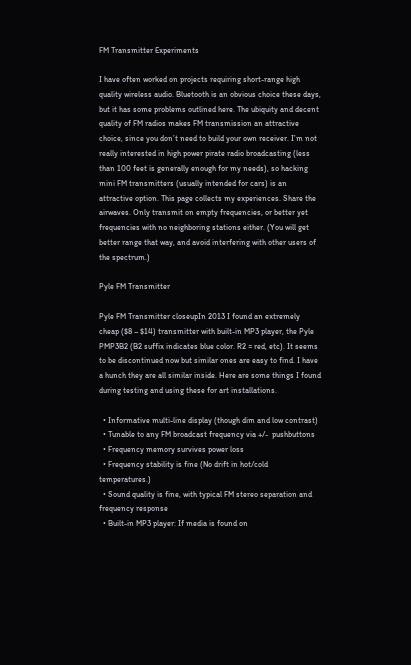FM Transmitter Experiments

I have often worked on projects requiring short-range high quality wireless audio. Bluetooth is an obvious choice these days, but it has some problems outlined here. The ubiquity and decent quality of FM radios makes FM transmission an attractive choice, since you don’t need to build your own receiver. I’m not really interested in high power pirate radio broadcasting (less than 100 feet is generally enough for my needs), so hacking mini FM transmitters (usually intended for cars) is an attractive option. This page collects my experiences. Share the airwaves. Only transmit on empty frequencies, or better yet frequencies with no neighboring stations either. (You will get better range that way, and avoid interfering with other users of the spectrum.)

Pyle FM Transmitter

Pyle FM Transmitter closeupIn 2013 I found an extremely cheap ($8 – $14) transmitter with built-in MP3 player, the Pyle PMP3B2 (B2 suffix indicates blue color. R2 = red, etc). It seems to be discontinued now but similar ones are easy to find. I have a hunch they are all similar inside. Here are some things I found during testing and using these for art installations.

  • Informative multi-line display (though dim and low contrast)
  • Tunable to any FM broadcast frequency via +/-  pushbuttons
  • Frequency memory survives power loss
  • Frequency stability is fine (No drift in hot/cold temperatures.)
  • Sound quality is fine, with typical FM stereo separation and frequency response
  • Built-in MP3 player: If media is found on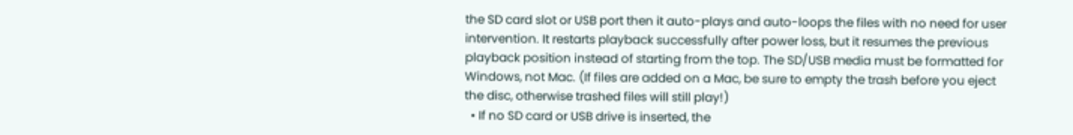the SD card slot or USB port then it auto-plays and auto-loops the files with no need for user intervention. It restarts playback successfully after power loss, but it resumes the previous playback position instead of starting from the top. The SD/USB media must be formatted for Windows, not Mac. (If files are added on a Mac, be sure to empty the trash before you eject the disc, otherwise trashed files will still play!)
  • If no SD card or USB drive is inserted, the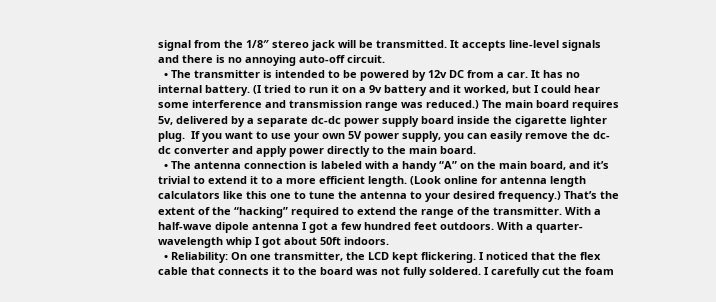signal from the 1/8″ stereo jack will be transmitted. It accepts line-level signals and there is no annoying auto-off circuit.
  • The transmitter is intended to be powered by 12v DC from a car. It has no internal battery. (I tried to run it on a 9v battery and it worked, but I could hear some interference and transmission range was reduced.) The main board requires 5v, delivered by a separate dc-dc power supply board inside the cigarette lighter plug.  If you want to use your own 5V power supply, you can easily remove the dc-dc converter and apply power directly to the main board.
  • The antenna connection is labeled with a handy “A” on the main board, and it’s trivial to extend it to a more efficient length. (Look online for antenna length calculators like this one to tune the antenna to your desired frequency.) That’s the extent of the “hacking” required to extend the range of the transmitter. With a half-wave dipole antenna I got a few hundred feet outdoors. With a quarter-wavelength whip I got about 50ft indoors.
  • Reliability: On one transmitter, the LCD kept flickering. I noticed that the flex cable that connects it to the board was not fully soldered. I carefully cut the foam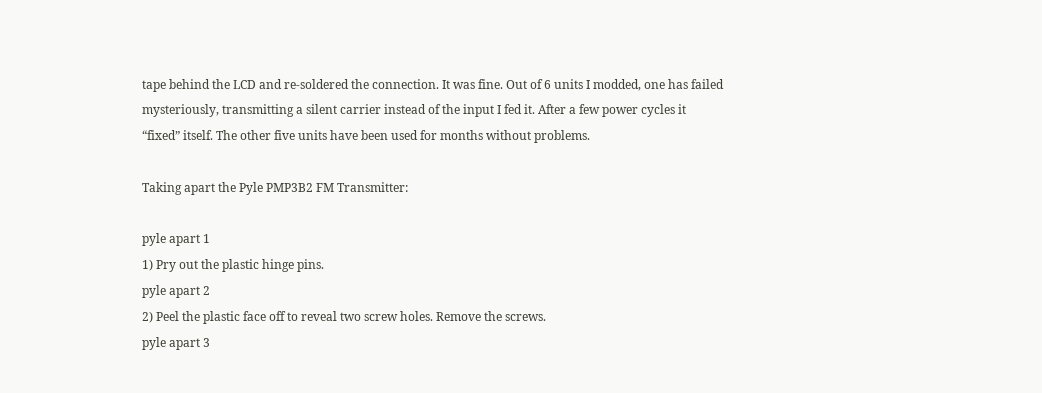tape behind the LCD and re-soldered the connection. It was fine. Out of 6 units I modded, one has failed mysteriously, transmitting a silent carrier instead of the input I fed it. After a few power cycles it “fixed” itself. The other five units have been used for months without problems.

Taking apart the Pyle PMP3B2 FM Transmitter:

pyle apart 1
1) Pry out the plastic hinge pins.
pyle apart 2
2) Peel the plastic face off to reveal two screw holes. Remove the screws.
pyle apart 3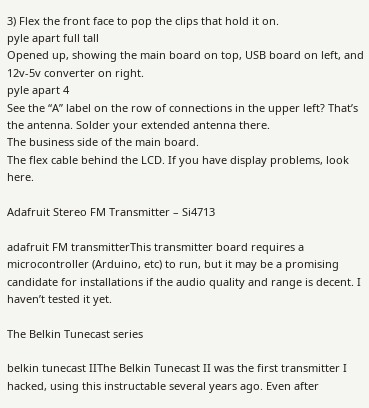3) Flex the front face to pop the clips that hold it on.
pyle apart full tall
Opened up, showing the main board on top, USB board on left, and 12v-5v converter on right.
pyle apart 4
See the “A” label on the row of connections in the upper left? That’s the antenna. Solder your extended antenna there.
The business side of the main board.
The flex cable behind the LCD. If you have display problems, look here.

Adafruit Stereo FM Transmitter – Si4713

adafruit FM transmitterThis transmitter board requires a microcontroller (Arduino, etc) to run, but it may be a promising candidate for installations if the audio quality and range is decent. I haven’t tested it yet.

The Belkin Tunecast series

belkin tunecast IIThe Belkin Tunecast II was the first transmitter I hacked, using this instructable several years ago. Even after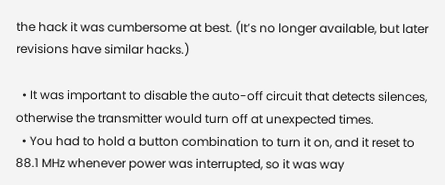the hack it was cumbersome at best. (It’s no longer available, but later revisions have similar hacks.)

  • It was important to disable the auto-off circuit that detects silences, otherwise the transmitter would turn off at unexpected times.
  • You had to hold a button combination to turn it on, and it reset to 88.1 MHz whenever power was interrupted, so it was way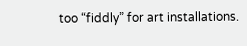too “fiddly” for art installations.